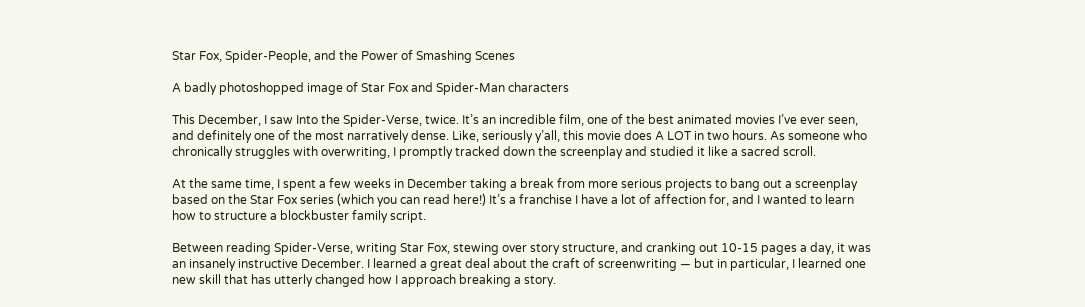Star Fox, Spider-People, and the Power of Smashing Scenes

A badly photoshopped image of Star Fox and Spider-Man characters

This December, I saw Into the Spider-Verse, twice. It’s an incredible film, one of the best animated movies I’ve ever seen, and definitely one of the most narratively dense. Like, seriously y’all, this movie does A LOT in two hours. As someone who chronically struggles with overwriting, I promptly tracked down the screenplay and studied it like a sacred scroll.

At the same time, I spent a few weeks in December taking a break from more serious projects to bang out a screenplay based on the Star Fox series (which you can read here!) It’s a franchise I have a lot of affection for, and I wanted to learn how to structure a blockbuster family script.

Between reading Spider-Verse, writing Star Fox, stewing over story structure, and cranking out 10-15 pages a day, it was an insanely instructive December. I learned a great deal about the craft of screenwriting — but in particular, I learned one new skill that has utterly changed how I approach breaking a story.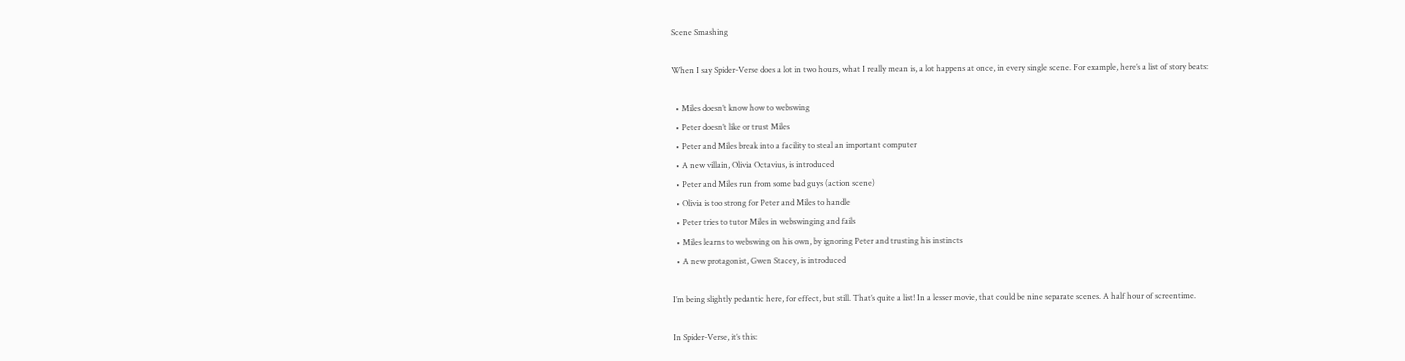Scene Smashing

When I say Spider-Verse does a lot in two hours, what I really mean is, a lot happens at once, in every single scene. For example, here’s a list of story beats:

  • Miles doesn’t know how to webswing
  • Peter doesn’t like or trust Miles
  • Peter and Miles break into a facility to steal an important computer
  • A new villain, Olivia Octavius, is introduced
  • Peter and Miles run from some bad guys (action scene)
  • Olivia is too strong for Peter and Miles to handle
  • Peter tries to tutor Miles in webswinging and fails
  • Miles learns to webswing on his own, by ignoring Peter and trusting his instincts
  • A new protagonist, Gwen Stacey, is introduced

I’m being slightly pedantic here, for effect, but still. That’s quite a list! In a lesser movie, that could be nine separate scenes. A half hour of screentime.

In Spider-Verse, it’s this: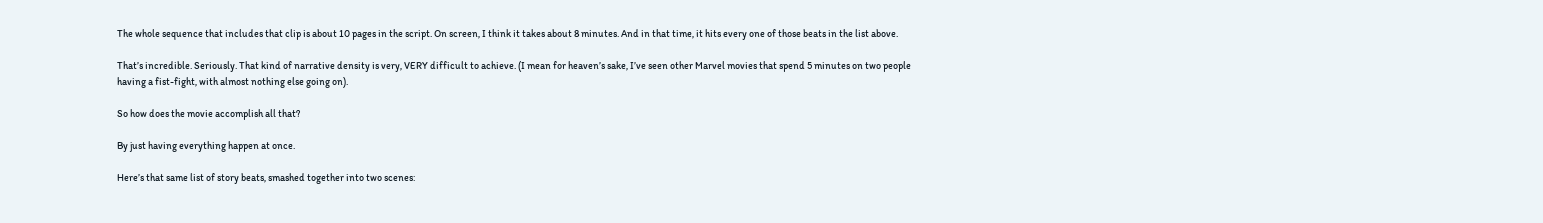The whole sequence that includes that clip is about 10 pages in the script. On screen, I think it takes about 8 minutes. And in that time, it hits every one of those beats in the list above.

That’s incredible. Seriously. That kind of narrative density is very, VERY difficult to achieve. (I mean for heaven’s sake, I’ve seen other Marvel movies that spend 5 minutes on two people having a fist-fight, with almost nothing else going on).

So how does the movie accomplish all that?

By just having everything happen at once.

Here’s that same list of story beats, smashed together into two scenes: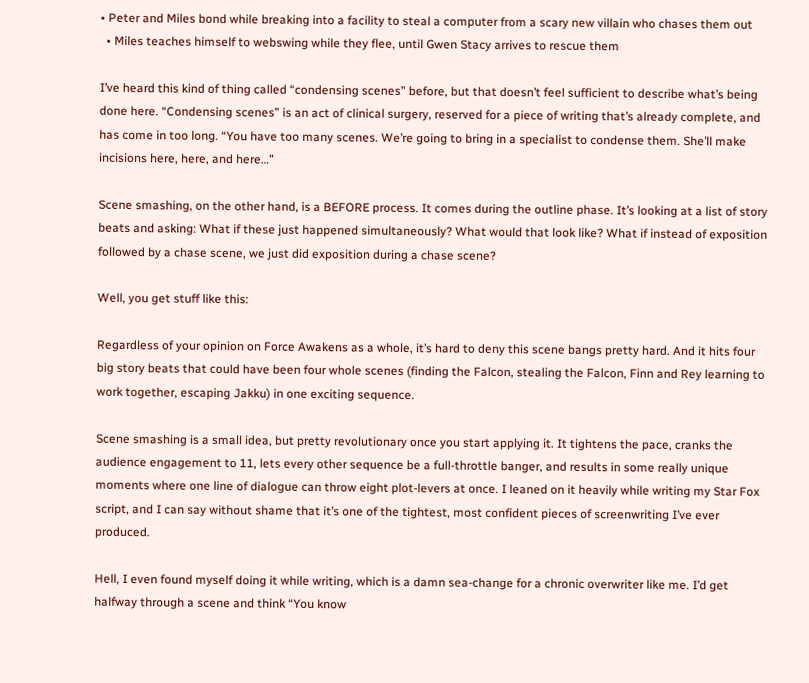• Peter and Miles bond while breaking into a facility to steal a computer from a scary new villain who chases them out
  • Miles teaches himself to webswing while they flee, until Gwen Stacy arrives to rescue them

I’ve heard this kind of thing called “condensing scenes” before, but that doesn’t feel sufficient to describe what’s being done here. “Condensing scenes” is an act of clinical surgery, reserved for a piece of writing that’s already complete, and has come in too long. “You have too many scenes. We’re going to bring in a specialist to condense them. She’ll make incisions here, here, and here…”

Scene smashing, on the other hand, is a BEFORE process. It comes during the outline phase. It’s looking at a list of story beats and asking: What if these just happened simultaneously? What would that look like? What if instead of exposition followed by a chase scene, we just did exposition during a chase scene?

Well, you get stuff like this:

Regardless of your opinion on Force Awakens as a whole, it’s hard to deny this scene bangs pretty hard. And it hits four big story beats that could have been four whole scenes (finding the Falcon, stealing the Falcon, Finn and Rey learning to work together, escaping Jakku) in one exciting sequence.

Scene smashing is a small idea, but pretty revolutionary once you start applying it. It tightens the pace, cranks the audience engagement to 11, lets every other sequence be a full-throttle banger, and results in some really unique moments where one line of dialogue can throw eight plot-levers at once. I leaned on it heavily while writing my Star Fox script, and I can say without shame that it’s one of the tightest, most confident pieces of screenwriting I’ve ever produced.

Hell, I even found myself doing it while writing, which is a damn sea-change for a chronic overwriter like me. I’d get halfway through a scene and think “You know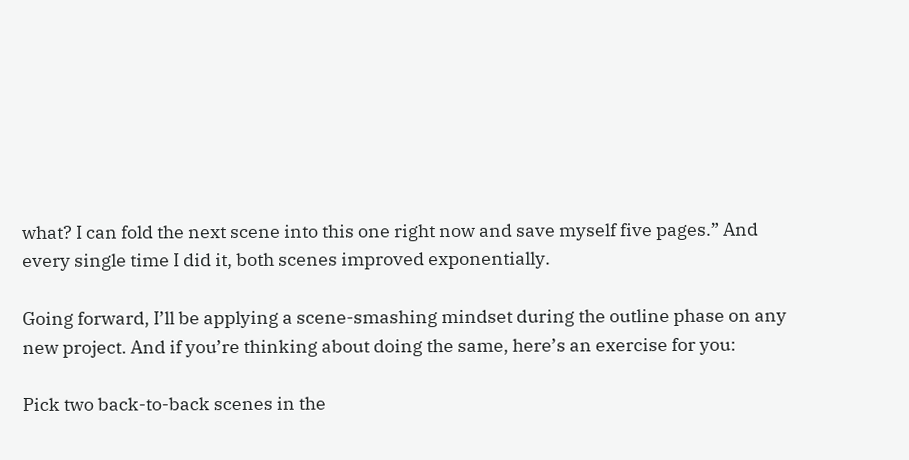what? I can fold the next scene into this one right now and save myself five pages.” And every single time I did it, both scenes improved exponentially.

Going forward, I’ll be applying a scene-smashing mindset during the outline phase on any new project. And if you’re thinking about doing the same, here’s an exercise for you:

Pick two back-to-back scenes in the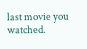last movie you watched.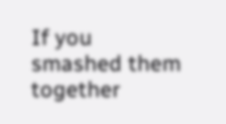If you smashed them together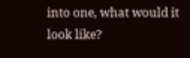into one, what would it look like?